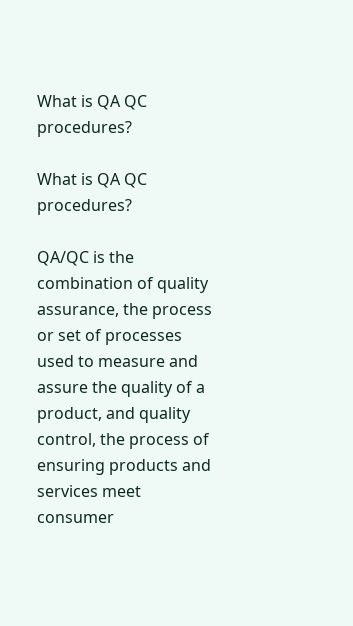What is QA QC procedures?

What is QA QC procedures?

QA/QC is the combination of quality assurance, the process or set of processes used to measure and assure the quality of a product, and quality control, the process of ensuring products and services meet consumer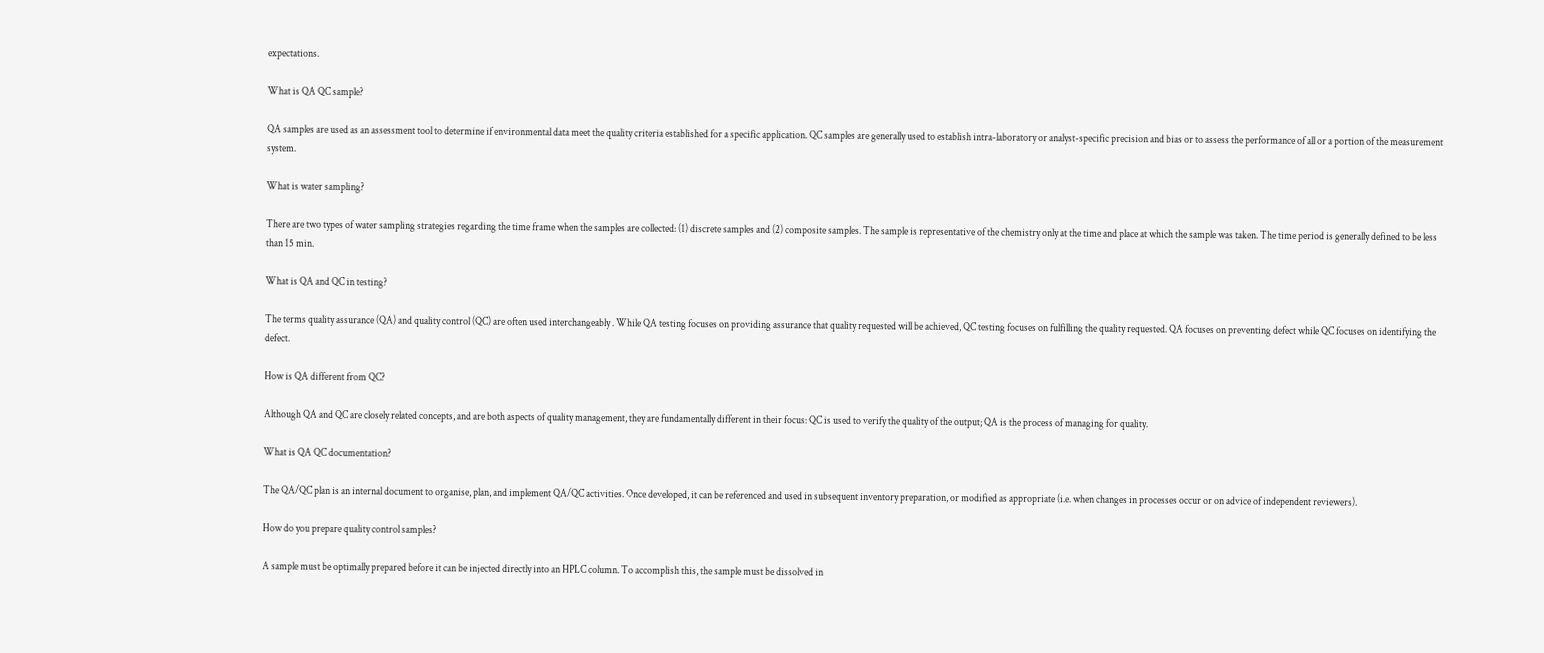expectations.

What is QA QC sample?

QA samples are used as an assessment tool to determine if environmental data meet the quality criteria established for a specific application. QC samples are generally used to establish intra-laboratory or analyst-specific precision and bias or to assess the performance of all or a portion of the measurement system.

What is water sampling?

There are two types of water sampling strategies regarding the time frame when the samples are collected: (1) discrete samples and (2) composite samples. The sample is representative of the chemistry only at the time and place at which the sample was taken. The time period is generally defined to be less than 15 min.

What is QA and QC in testing?

The terms quality assurance (QA) and quality control (QC) are often used interchangeably . While QA testing focuses on providing assurance that quality requested will be achieved, QC testing focuses on fulfilling the quality requested. QA focuses on preventing defect while QC focuses on identifying the defect.

How is QA different from QC?

Although QA and QC are closely related concepts, and are both aspects of quality management, they are fundamentally different in their focus: QC is used to verify the quality of the output; QA is the process of managing for quality.

What is QA QC documentation?

The QA/QC plan is an internal document to organise, plan, and implement QA/QC activities. Once developed, it can be referenced and used in subsequent inventory preparation, or modified as appropriate (i.e. when changes in processes occur or on advice of independent reviewers).

How do you prepare quality control samples?

A sample must be optimally prepared before it can be injected directly into an HPLC column. To accomplish this, the sample must be dissolved in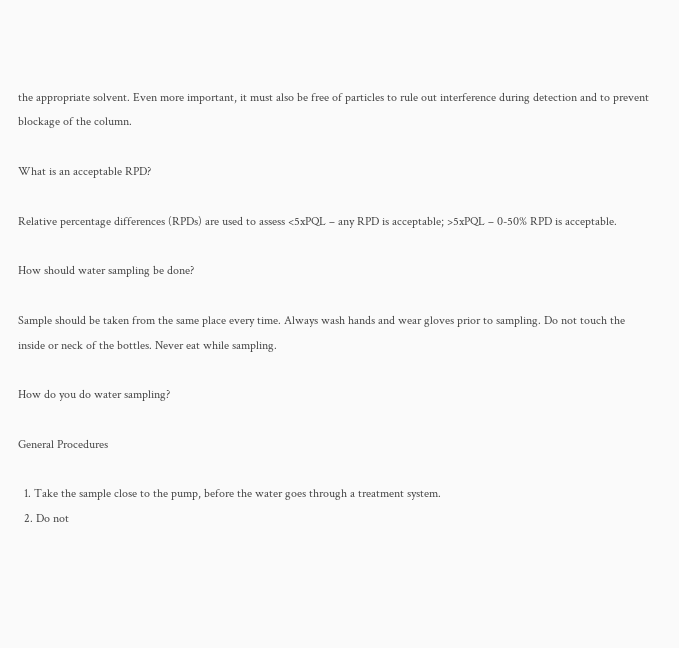the appropriate solvent. Even more important, it must also be free of particles to rule out interference during detection and to prevent blockage of the column.

What is an acceptable RPD?

Relative percentage differences (RPDs) are used to assess <5xPQL – any RPD is acceptable; >5xPQL – 0-50% RPD is acceptable.

How should water sampling be done?

Sample should be taken from the same place every time. Always wash hands and wear gloves prior to sampling. Do not touch the inside or neck of the bottles. Never eat while sampling.

How do you do water sampling?

General Procedures

  1. Take the sample close to the pump, before the water goes through a treatment system.
  2. Do not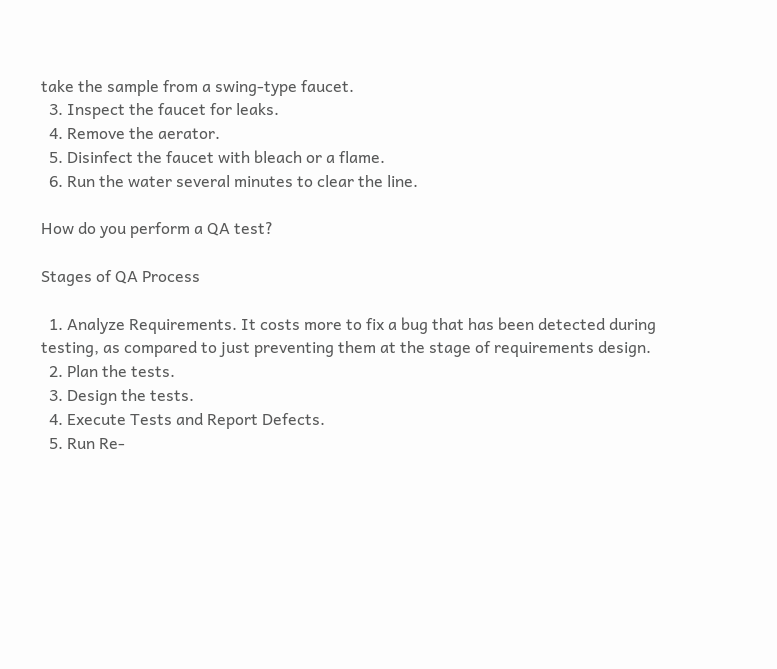take the sample from a swing-type faucet.
  3. Inspect the faucet for leaks.
  4. Remove the aerator.
  5. Disinfect the faucet with bleach or a flame.
  6. Run the water several minutes to clear the line.

How do you perform a QA test?

Stages of QA Process

  1. Analyze Requirements. It costs more to fix a bug that has been detected during testing, as compared to just preventing them at the stage of requirements design.
  2. Plan the tests.
  3. Design the tests.
  4. Execute Tests and Report Defects.
  5. Run Re-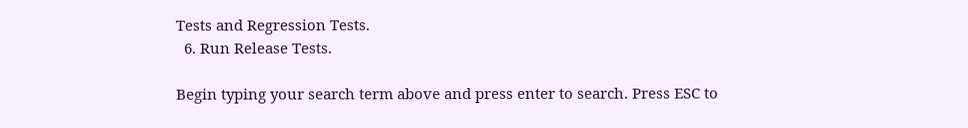Tests and Regression Tests.
  6. Run Release Tests.

Begin typing your search term above and press enter to search. Press ESC to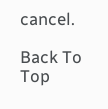cancel.

Back To Top